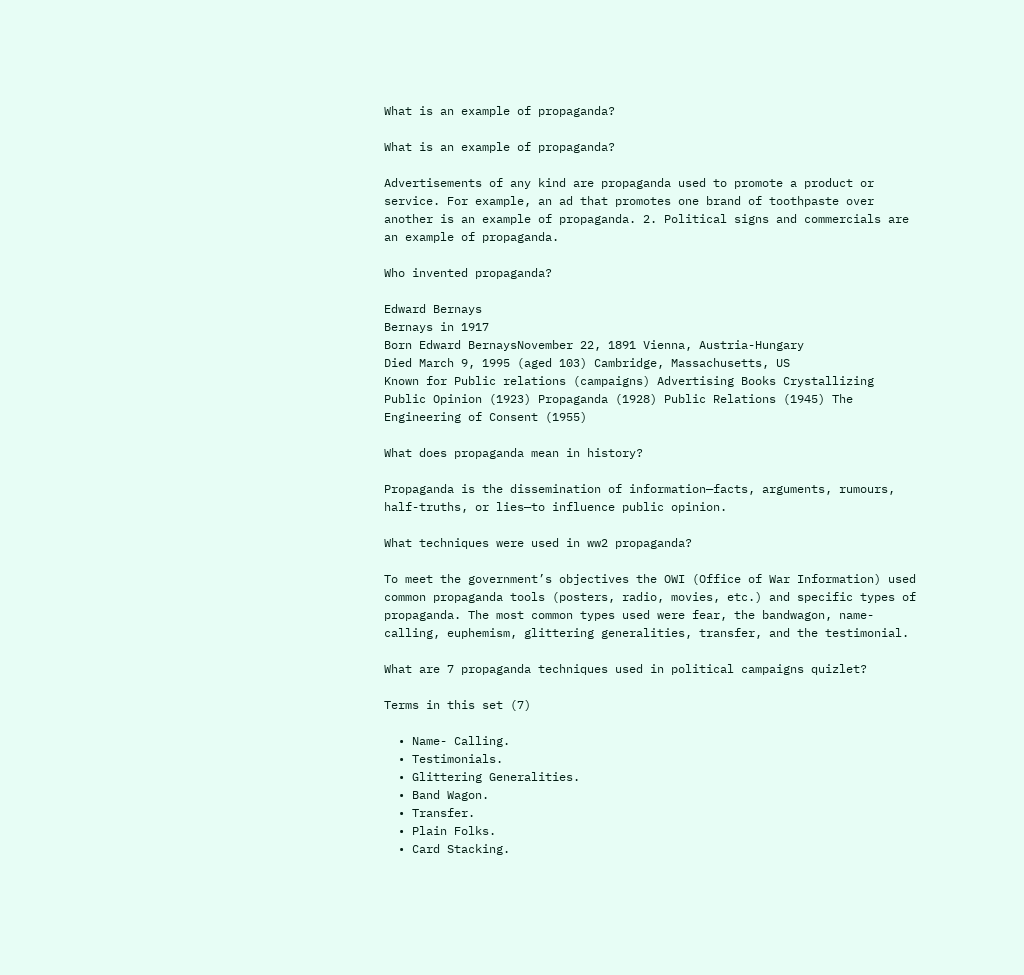What is an example of propaganda?

What is an example of propaganda?

Advertisements of any kind are propaganda used to promote a product or service. For example, an ad that promotes one brand of toothpaste over another is an example of propaganda. 2. Political signs and commercials are an example of propaganda.

Who invented propaganda?

Edward Bernays
Bernays in 1917
Born Edward BernaysNovember 22, 1891 Vienna, Austria-Hungary
Died March 9, 1995 (aged 103) Cambridge, Massachusetts, US
Known for Public relations (campaigns) Advertising Books Crystallizing Public Opinion (1923) Propaganda (1928) Public Relations (1945) The Engineering of Consent (1955)

What does propaganda mean in history?

Propaganda is the dissemination of information—facts, arguments, rumours, half-truths, or lies—to influence public opinion.

What techniques were used in ww2 propaganda?

To meet the government’s objectives the OWI (Office of War Information) used common propaganda tools (posters, radio, movies, etc.) and specific types of propaganda. The most common types used were fear, the bandwagon, name-calling, euphemism, glittering generalities, transfer, and the testimonial.

What are 7 propaganda techniques used in political campaigns quizlet?

Terms in this set (7)

  • Name- Calling.
  • Testimonials.
  • Glittering Generalities.
  • Band Wagon.
  • Transfer.
  • Plain Folks.
  • Card Stacking.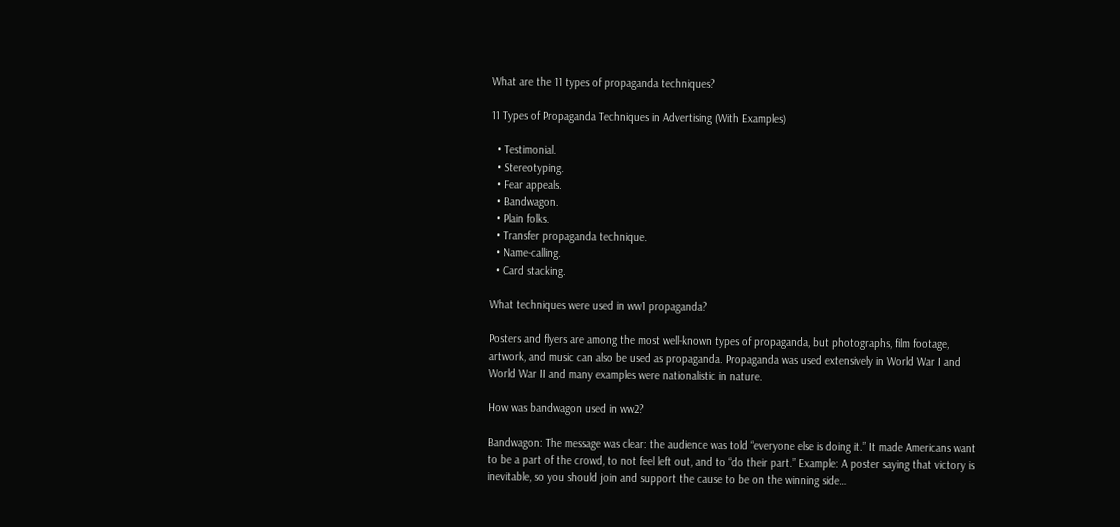What are the 11 types of propaganda techniques?

11 Types of Propaganda Techniques in Advertising (With Examples)

  • Testimonial.
  • Stereotyping.
  • Fear appeals.
  • Bandwagon.
  • Plain folks.
  • Transfer propaganda technique.
  • Name-calling.
  • Card stacking.

What techniques were used in ww1 propaganda?

Posters and flyers are among the most well-known types of propaganda, but photographs, film footage, artwork, and music can also be used as propaganda. Propaganda was used extensively in World War I and World War II and many examples were nationalistic in nature.

How was bandwagon used in ww2?

Bandwagon: The message was clear: the audience was told “everyone else is doing it.” It made Americans want to be a part of the crowd, to not feel left out, and to “do their part.” Example: A poster saying that victory is inevitable, so you should join and support the cause to be on the winning side…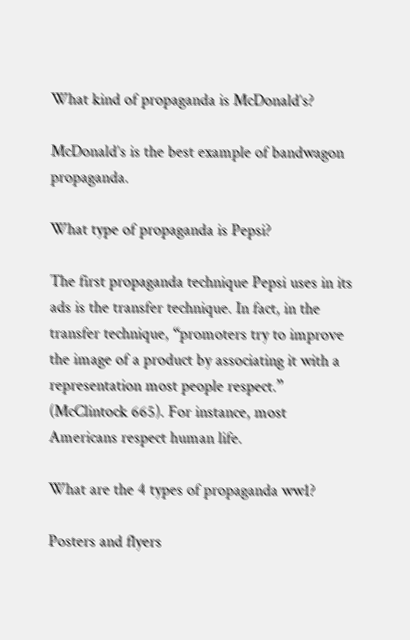What kind of propaganda is McDonald’s?

McDonald’s is the best example of bandwagon propaganda.

What type of propaganda is Pepsi?

The first propaganda technique Pepsi uses in its ads is the transfer technique. In fact, in the transfer technique, “promoters try to improve the image of a product by associating it with a representation most people respect.” (McClintock 665). For instance, most Americans respect human life.

What are the 4 types of propaganda ww1?

Posters and flyers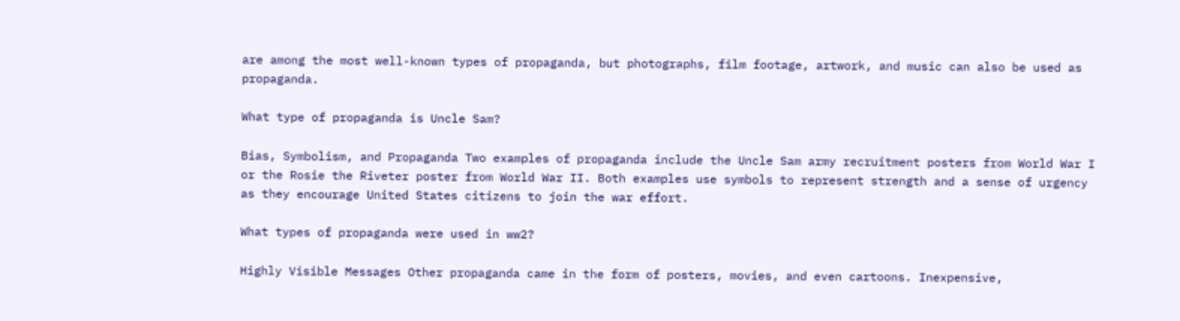are among the most well-known types of propaganda, but photographs, film footage, artwork, and music can also be used as propaganda.

What type of propaganda is Uncle Sam?

Bias, Symbolism, and Propaganda Two examples of propaganda include the Uncle Sam army recruitment posters from World War I or the Rosie the Riveter poster from World War II. Both examples use symbols to represent strength and a sense of urgency as they encourage United States citizens to join the war effort.

What types of propaganda were used in ww2?

Highly Visible Messages Other propaganda came in the form of posters, movies, and even cartoons. Inexpensive,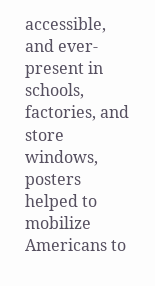accessible, and ever-present in schools, factories, and store windows, posters helped to mobilize Americans to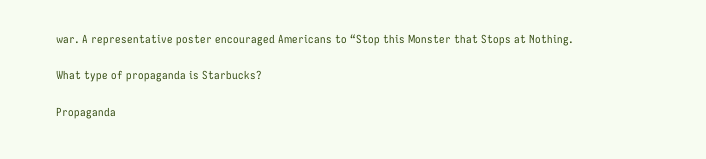war. A representative poster encouraged Americans to “Stop this Monster that Stops at Nothing.

What type of propaganda is Starbucks?

Propaganda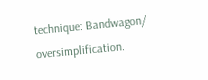technique: Bandwagon/ oversimplification.